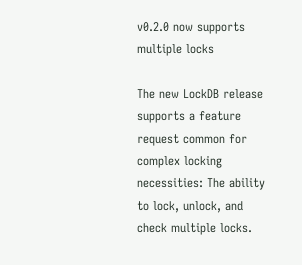v0.2.0 now supports multiple locks

The new LockDB release supports a feature request common for complex locking necessities: The ability to lock, unlock, and check multiple locks.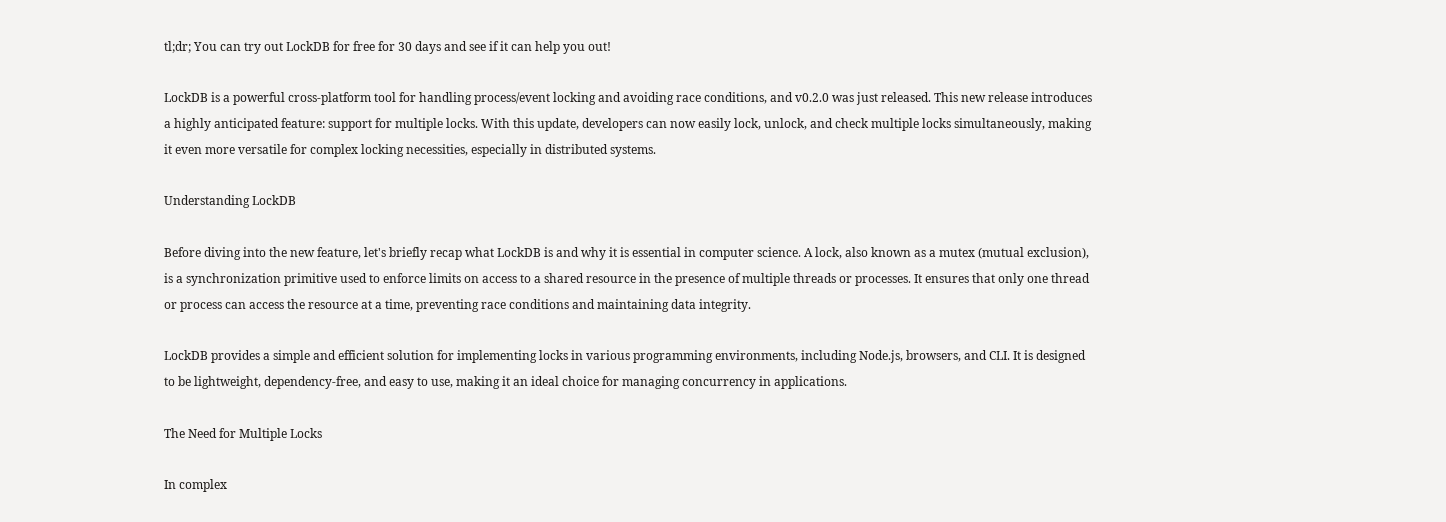tl;dr; You can try out LockDB for free for 30 days and see if it can help you out!

LockDB is a powerful cross-platform tool for handling process/event locking and avoiding race conditions, and v0.2.0 was just released. This new release introduces a highly anticipated feature: support for multiple locks. With this update, developers can now easily lock, unlock, and check multiple locks simultaneously, making it even more versatile for complex locking necessities, especially in distributed systems.

Understanding LockDB

Before diving into the new feature, let's briefly recap what LockDB is and why it is essential in computer science. A lock, also known as a mutex (mutual exclusion), is a synchronization primitive used to enforce limits on access to a shared resource in the presence of multiple threads or processes. It ensures that only one thread or process can access the resource at a time, preventing race conditions and maintaining data integrity.

LockDB provides a simple and efficient solution for implementing locks in various programming environments, including Node.js, browsers, and CLI. It is designed to be lightweight, dependency-free, and easy to use, making it an ideal choice for managing concurrency in applications.

The Need for Multiple Locks

In complex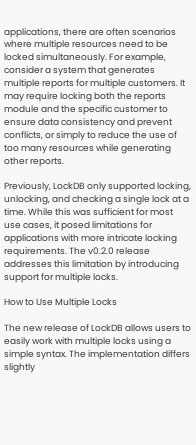applications, there are often scenarios where multiple resources need to be locked simultaneously. For example, consider a system that generates multiple reports for multiple customers. It may require locking both the reports module and the specific customer to ensure data consistency and prevent conflicts, or simply to reduce the use of too many resources while generating other reports.

Previously, LockDB only supported locking, unlocking, and checking a single lock at a time. While this was sufficient for most use cases, it posed limitations for applications with more intricate locking requirements. The v0.2.0 release addresses this limitation by introducing support for multiple locks.

How to Use Multiple Locks

The new release of LockDB allows users to easily work with multiple locks using a simple syntax. The implementation differs slightly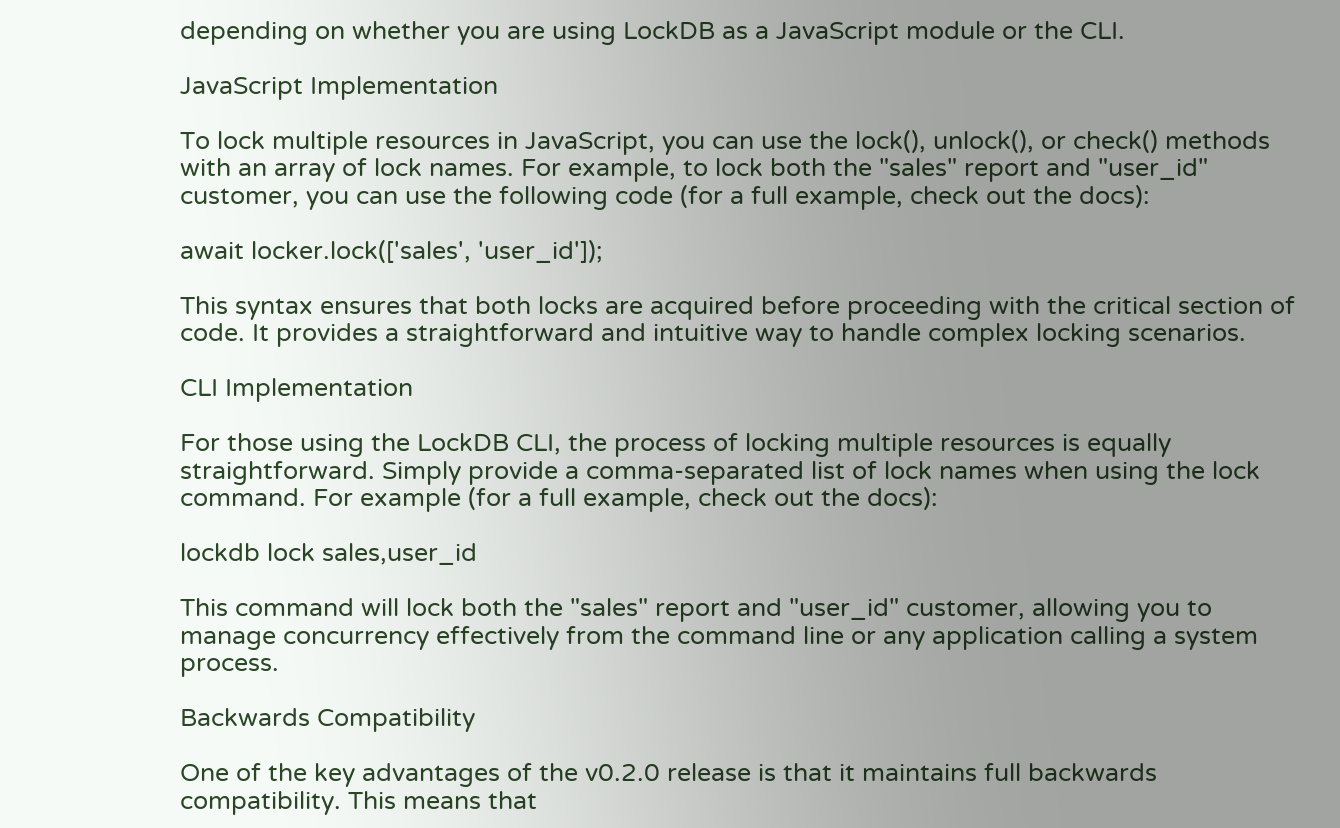depending on whether you are using LockDB as a JavaScript module or the CLI.

JavaScript Implementation

To lock multiple resources in JavaScript, you can use the lock(), unlock(), or check() methods with an array of lock names. For example, to lock both the "sales" report and "user_id" customer, you can use the following code (for a full example, check out the docs):

await locker.lock(['sales', 'user_id']);

This syntax ensures that both locks are acquired before proceeding with the critical section of code. It provides a straightforward and intuitive way to handle complex locking scenarios.

CLI Implementation

For those using the LockDB CLI, the process of locking multiple resources is equally straightforward. Simply provide a comma-separated list of lock names when using the lock command. For example (for a full example, check out the docs):

lockdb lock sales,user_id

This command will lock both the "sales" report and "user_id" customer, allowing you to manage concurrency effectively from the command line or any application calling a system process.

Backwards Compatibility

One of the key advantages of the v0.2.0 release is that it maintains full backwards compatibility. This means that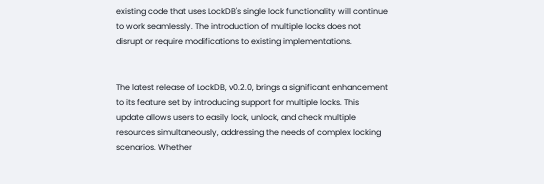existing code that uses LockDB's single lock functionality will continue to work seamlessly. The introduction of multiple locks does not disrupt or require modifications to existing implementations.


The latest release of LockDB, v0.2.0, brings a significant enhancement to its feature set by introducing support for multiple locks. This update allows users to easily lock, unlock, and check multiple resources simultaneously, addressing the needs of complex locking scenarios. Whether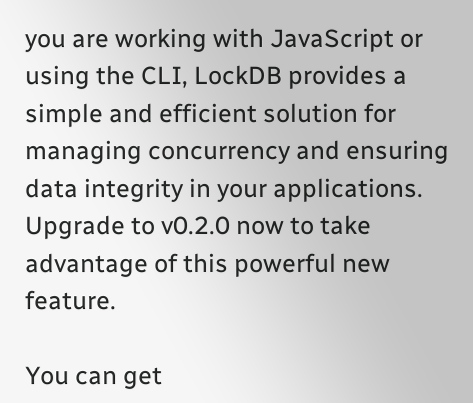you are working with JavaScript or using the CLI, LockDB provides a simple and efficient solution for managing concurrency and ensuring data integrity in your applications. Upgrade to v0.2.0 now to take advantage of this powerful new feature.

You can get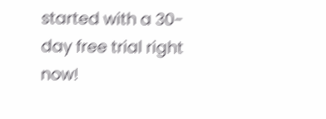started with a 30-day free trial right now!